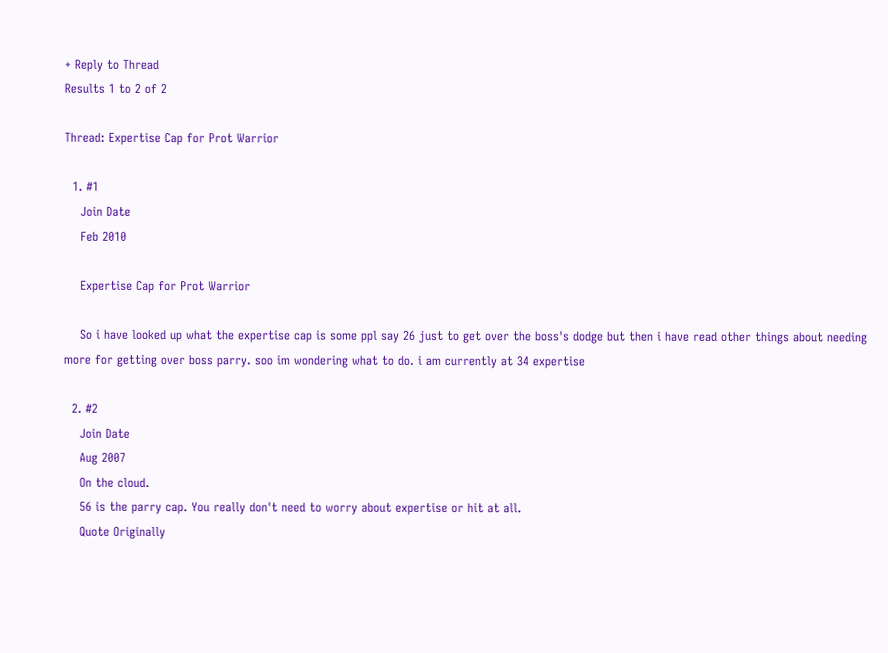+ Reply to Thread
Results 1 to 2 of 2

Thread: Expertise Cap for Prot Warrior

  1. #1
    Join Date
    Feb 2010

    Expertise Cap for Prot Warrior

    So i have looked up what the expertise cap is some ppl say 26 just to get over the boss's dodge but then i have read other things about needing more for getting over boss parry. soo im wondering what to do. i am currently at 34 expertise

  2. #2
    Join Date
    Aug 2007
    On the cloud.
    56 is the parry cap. You really don't need to worry about expertise or hit at all.
    Quote Originally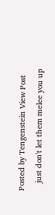Posted by Tengenstein View Post
    just don't let them melee you up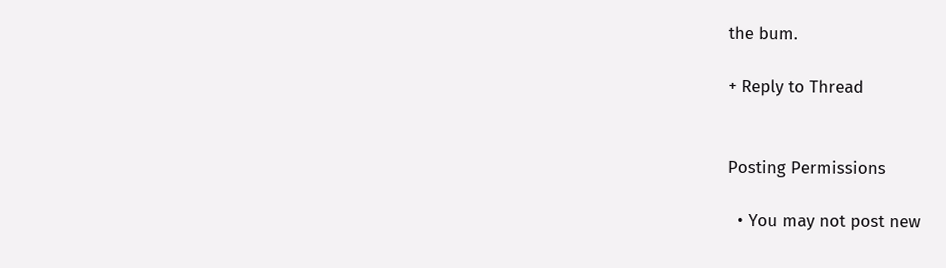the bum.

+ Reply to Thread


Posting Permissions

  • You may not post new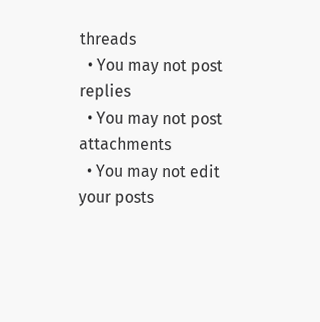threads
  • You may not post replies
  • You may not post attachments
  • You may not edit your posts